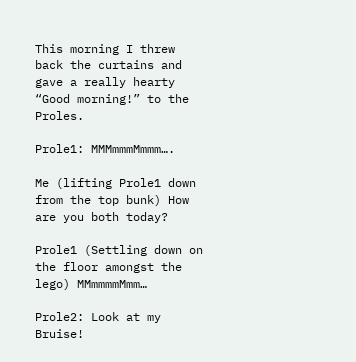This morning I threw back the curtains and gave a really hearty “Good morning!” to the Proles.

Prole1: MMMmmmMmmm….

Me (lifting Prole1 down from the top bunk) How are you both today?

Prole1 (Settling down on the floor amongst the lego) MMmmmmMmm…

Prole2: Look at my Bruise!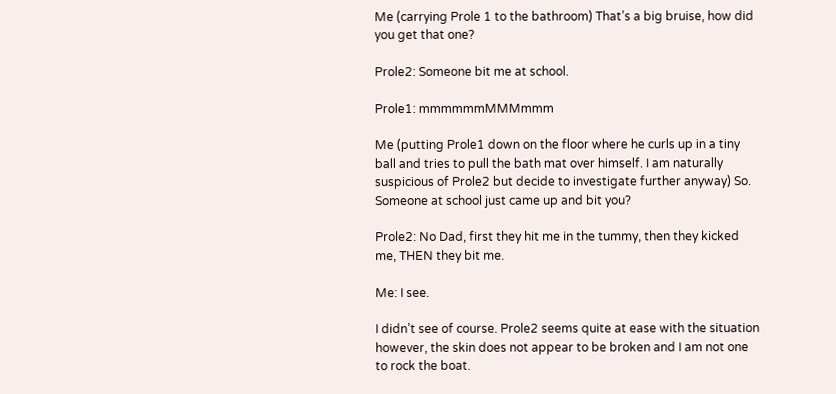Me (carrying Prole 1 to the bathroom) That’s a big bruise, how did you get that one?

Prole2: Someone bit me at school.

Prole1: mmmmmmMMMmmm

Me (putting Prole1 down on the floor where he curls up in a tiny ball and tries to pull the bath mat over himself. I am naturally suspicious of Prole2 but decide to investigate further anyway) So. Someone at school just came up and bit you?

Prole2: No Dad, first they hit me in the tummy, then they kicked me, THEN they bit me.

Me: I see.

I didn’t see of course. Prole2 seems quite at ease with the situation however, the skin does not appear to be broken and I am not one to rock the boat.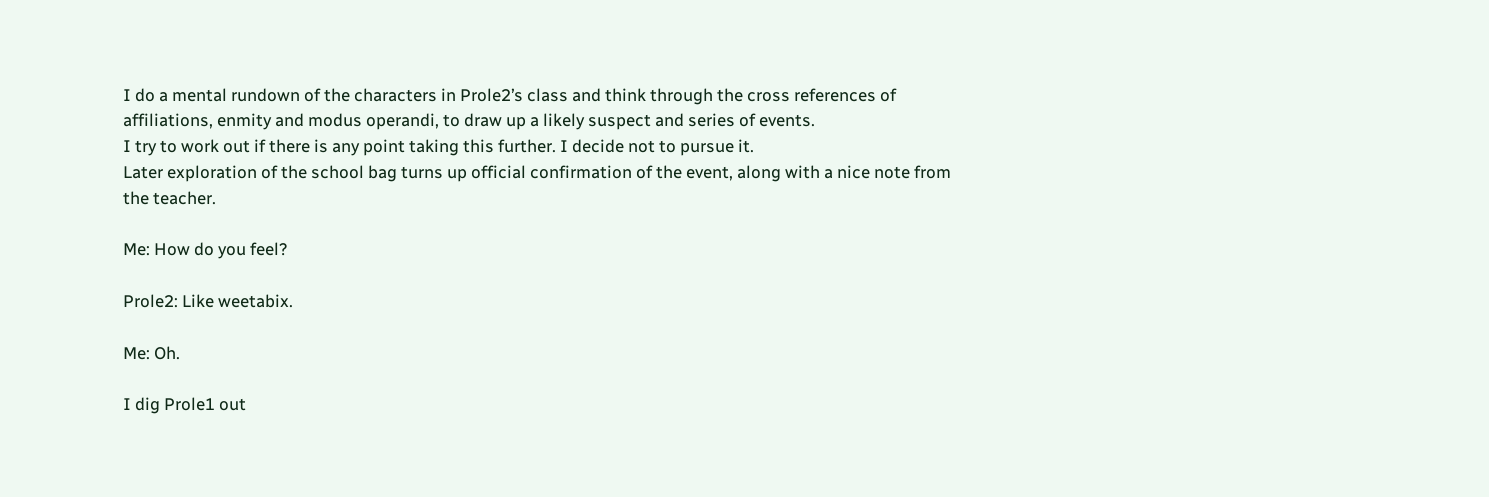I do a mental rundown of the characters in Prole2’s class and think through the cross references of affiliations, enmity and modus operandi, to draw up a likely suspect and series of events.
I try to work out if there is any point taking this further. I decide not to pursue it.
Later exploration of the school bag turns up official confirmation of the event, along with a nice note from the teacher.

Me: How do you feel?

Prole2: Like weetabix.

Me: Oh.

I dig Prole1 out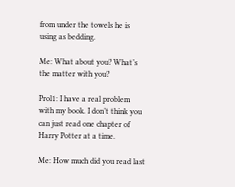from under the towels he is using as bedding.

Me: What about you? What’s the matter with you?

Prol1: I have a real problem with my book. I don’t think you can just read one chapter of Harry Potter at a time.

Me: How much did you read last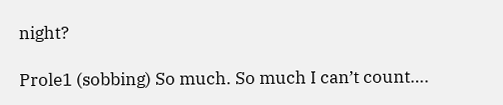night?

Prole1 (sobbing) So much. So much I can’t count….